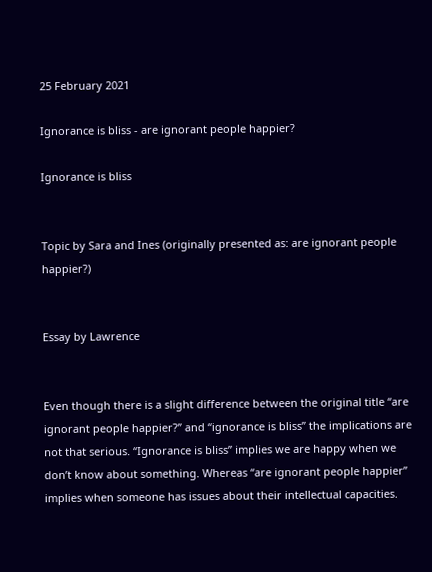25 February 2021

Ignorance is bliss - are ignorant people happier?

Ignorance is bliss


Topic by Sara and Ines (originally presented as: are ignorant people happier?)


Essay by Lawrence


Even though there is a slight difference between the original title “are ignorant people happier?” and “ignorance is bliss” the implications are not that serious. “Ignorance is bliss” implies we are happy when we don’t know about something. Whereas “are ignorant people happier” implies when someone has issues about their intellectual capacities.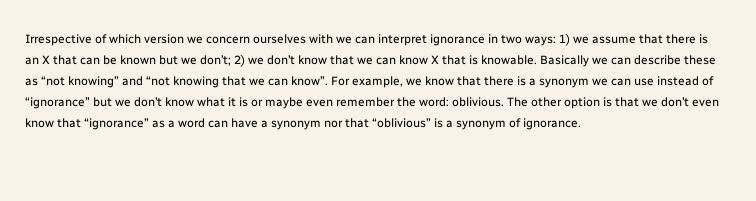Irrespective of which version we concern ourselves with we can interpret ignorance in two ways: 1) we assume that there is an X that can be known but we don’t; 2) we don’t know that we can know X that is knowable. Basically we can describe these as “not knowing” and “not knowing that we can know”. For example, we know that there is a synonym we can use instead of “ignorance” but we don’t know what it is or maybe even remember the word: oblivious. The other option is that we don’t even know that “ignorance” as a word can have a synonym nor that “oblivious” is a synonym of ignorance.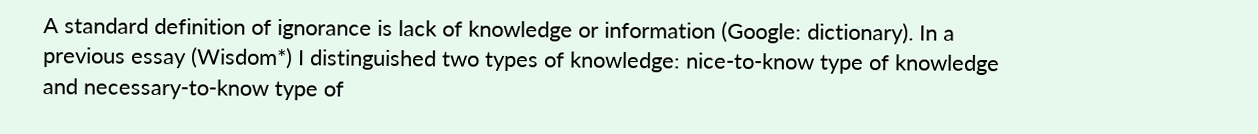A standard definition of ignorance is lack of knowledge or information (Google: dictionary). In a previous essay (Wisdom*) I distinguished two types of knowledge: nice-to-know type of knowledge and necessary-to-know type of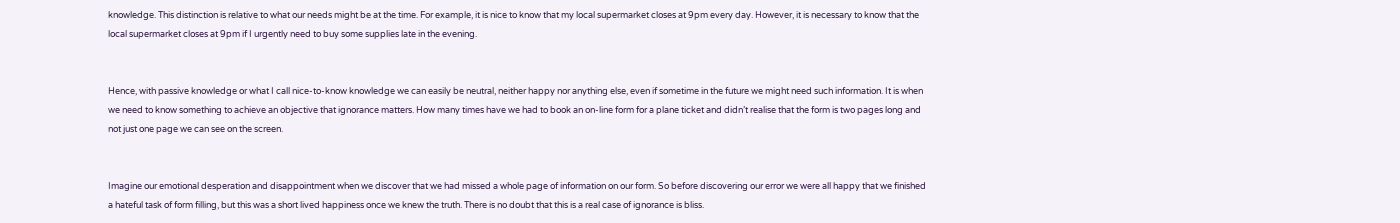knowledge. This distinction is relative to what our needs might be at the time. For example, it is nice to know that my local supermarket closes at 9pm every day. However, it is necessary to know that the local supermarket closes at 9pm if I urgently need to buy some supplies late in the evening.


Hence, with passive knowledge or what I call nice-to-know knowledge we can easily be neutral, neither happy nor anything else, even if sometime in the future we might need such information. It is when we need to know something to achieve an objective that ignorance matters. How many times have we had to book an on-line form for a plane ticket and didn’t realise that the form is two pages long and not just one page we can see on the screen.


Imagine our emotional desperation and disappointment when we discover that we had missed a whole page of information on our form. So before discovering our error we were all happy that we finished a hateful task of form filling, but this was a short lived happiness once we knew the truth. There is no doubt that this is a real case of ignorance is bliss.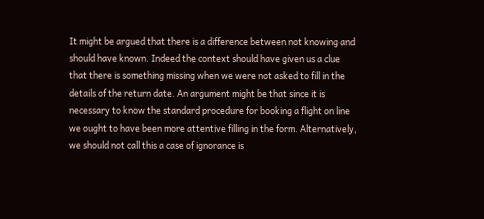It might be argued that there is a difference between not knowing and should have known. Indeed the context should have given us a clue that there is something missing when we were not asked to fill in the details of the return date. An argument might be that since it is necessary to know the standard procedure for booking a flight on line we ought to have been more attentive filling in the form. Alternatively, we should not call this a case of ignorance is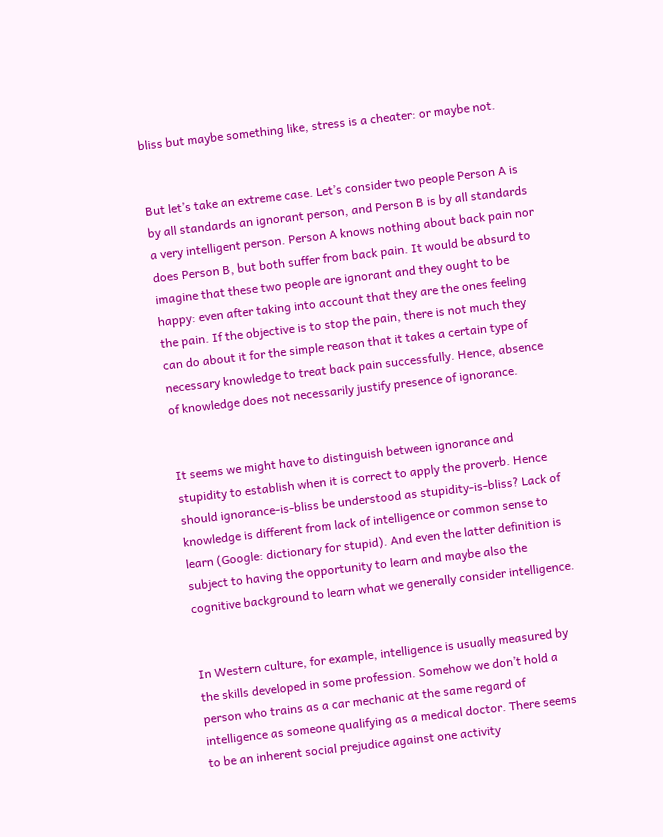bliss but maybe something like, stress is a cheater: or maybe not.


But let’s take an extreme case. Let’s consider two people Person A is by all standards an ignorant person, and Person B is by all standards a very intelligent person. Person A knows nothing about back pain nor does Person B, but both suffer from back pain. It would be absurd to imagine that these two people are ignorant and they ought to be happy: even after taking into account that they are the ones feeling the pain. If the objective is to stop the pain, there is not much they can do about it for the simple reason that it takes a certain type of necessary knowledge to treat back pain successfully. Hence, absence of knowledge does not necessarily justify presence of ignorance.


It seems we might have to distinguish between ignorance and stupidity to establish when it is correct to apply the proverb. Hence should ignorance-is-bliss be understood as stupidity-is-bliss? Lack of knowledge is different from lack of intelligence or common sense to learn (Google: dictionary for stupid). And even the latter definition is subject to having the opportunity to learn and maybe also the cognitive background to learn what we generally consider intelligence.


In Western culture, for example, intelligence is usually measured by the skills developed in some profession. Somehow we don’t hold a person who trains as a car mechanic at the same regard of intelligence as someone qualifying as a medical doctor. There seems to be an inherent social prejudice against one activity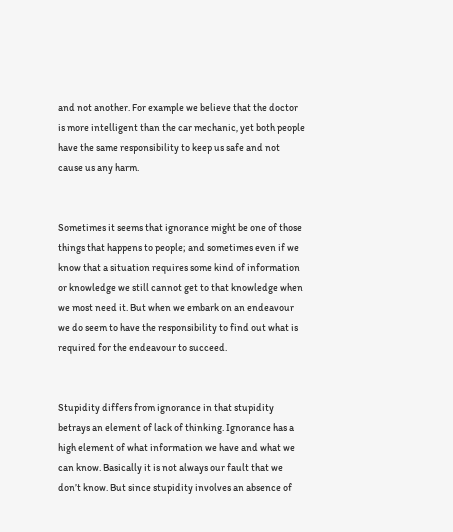and not another. For example we believe that the doctor is more intelligent than the car mechanic, yet both people have the same responsibility to keep us safe and not cause us any harm.


Sometimes it seems that ignorance might be one of those things that happens to people; and sometimes even if we know that a situation requires some kind of information or knowledge we still cannot get to that knowledge when we most need it. But when we embark on an endeavour we do seem to have the responsibility to find out what is required for the endeavour to succeed.


Stupidity differs from ignorance in that stupidity betrays an element of lack of thinking. Ignorance has a high element of what information we have and what we can know. Basically it is not always our fault that we don’t know. But since stupidity involves an absence of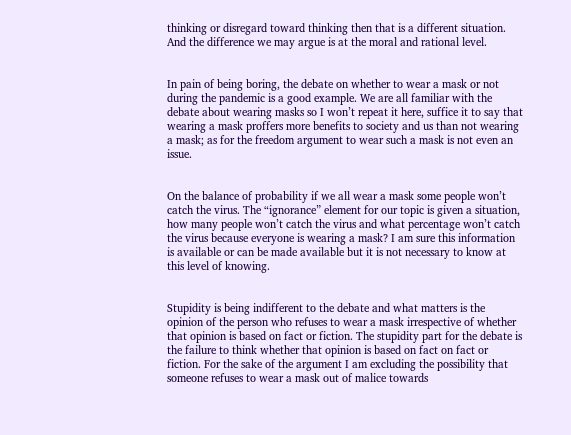thinking or disregard toward thinking then that is a different situation. And the difference we may argue is at the moral and rational level.


In pain of being boring, the debate on whether to wear a mask or not during the pandemic is a good example. We are all familiar with the debate about wearing masks so I won’t repeat it here, suffice it to say that wearing a mask proffers more benefits to society and us than not wearing a mask; as for the freedom argument to wear such a mask is not even an issue.


On the balance of probability if we all wear a mask some people won’t catch the virus. The “ignorance” element for our topic is given a situation, how many people won’t catch the virus and what percentage won’t catch the virus because everyone is wearing a mask? I am sure this information is available or can be made available but it is not necessary to know at this level of knowing.


Stupidity is being indifferent to the debate and what matters is the opinion of the person who refuses to wear a mask irrespective of whether that opinion is based on fact or fiction. The stupidity part for the debate is the failure to think whether that opinion is based on fact on fact or fiction. For the sake of the argument I am excluding the possibility that someone refuses to wear a mask out of malice towards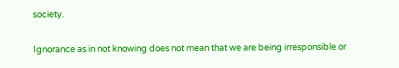society.


Ignorance as in not knowing does not mean that we are being irresponsible or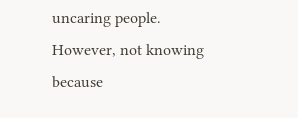uncaring people. However, not knowing because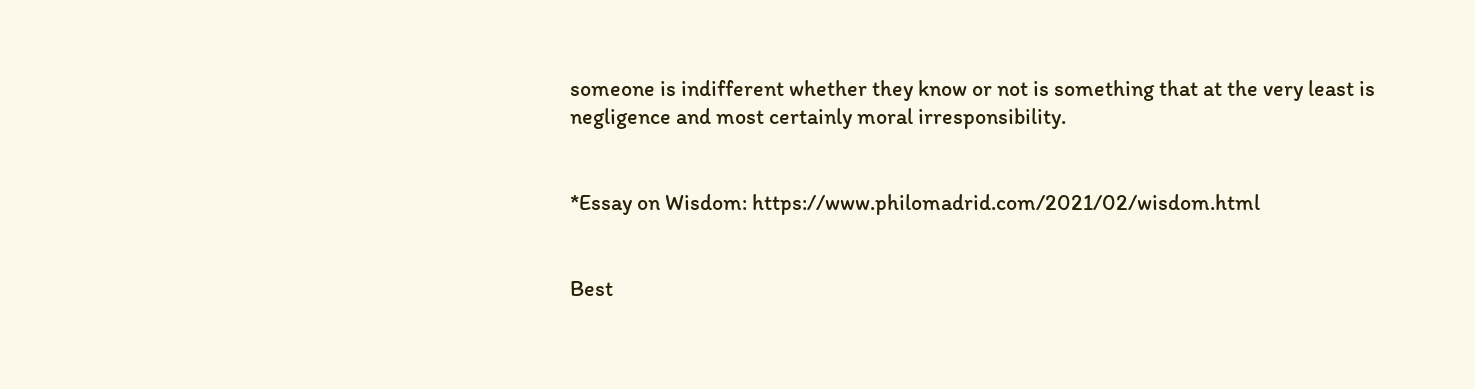someone is indifferent whether they know or not is something that at the very least is negligence and most certainly moral irresponsibility.


*Essay on Wisdom: https://www.philomadrid.com/2021/02/wisdom.html


Best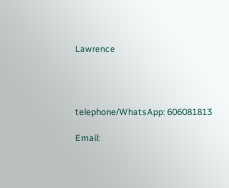Lawrence




telephone/WhatsApp: 606081813

Email: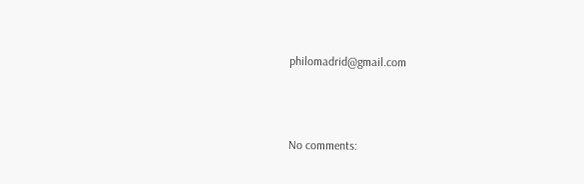philomadrid@gmail.com



No comments: